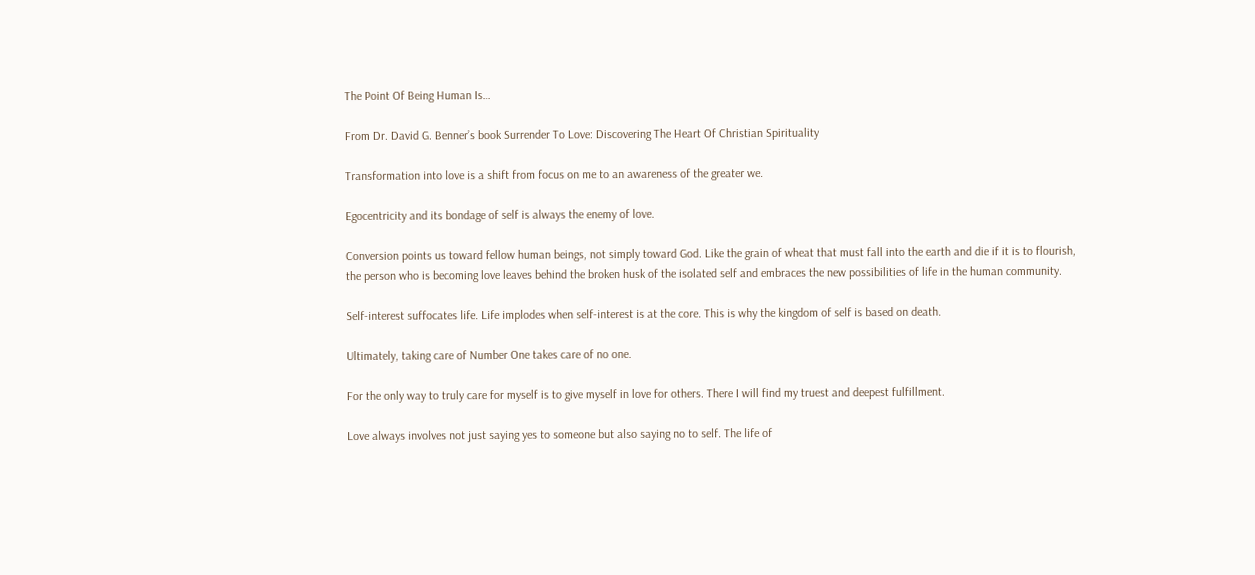The Point Of Being Human Is…

From Dr. David G. Benner’s book Surrender To Love: Discovering The Heart Of Christian Spirituality

Transformation into love is a shift from focus on me to an awareness of the greater we.

Egocentricity and its bondage of self is always the enemy of love.

Conversion points us toward fellow human beings, not simply toward God. Like the grain of wheat that must fall into the earth and die if it is to flourish, the person who is becoming love leaves behind the broken husk of the isolated self and embraces the new possibilities of life in the human community.

Self-interest suffocates life. Life implodes when self-interest is at the core. This is why the kingdom of self is based on death.

Ultimately, taking care of Number One takes care of no one.

For the only way to truly care for myself is to give myself in love for others. There I will find my truest and deepest fulfillment.

Love always involves not just saying yes to someone but also saying no to self. The life of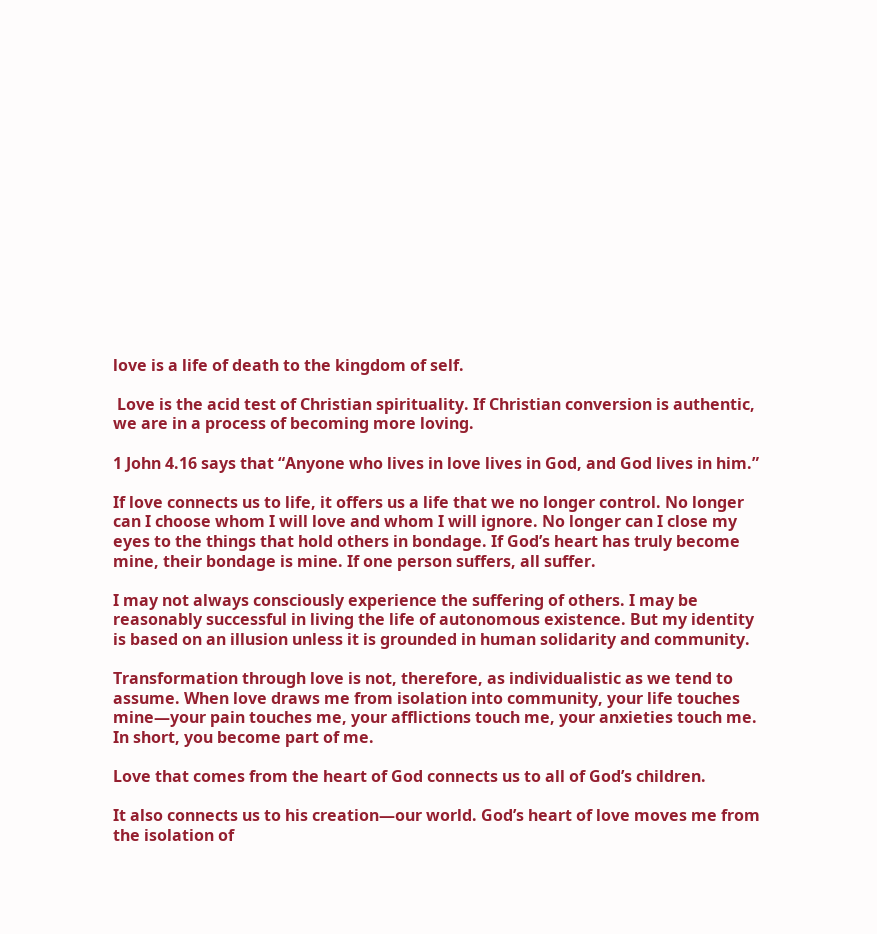love is a life of death to the kingdom of self.

 Love is the acid test of Christian spirituality. If Christian conversion is authentic, we are in a process of becoming more loving.

1 John 4.16 says that “Anyone who lives in love lives in God, and God lives in him.”

If love connects us to life, it offers us a life that we no longer control. No longer can I choose whom I will love and whom I will ignore. No longer can I close my eyes to the things that hold others in bondage. If God’s heart has truly become mine, their bondage is mine. If one person suffers, all suffer.

I may not always consciously experience the suffering of others. I may be reasonably successful in living the life of autonomous existence. But my identity is based on an illusion unless it is grounded in human solidarity and community.

Transformation through love is not, therefore, as individualistic as we tend to assume. When love draws me from isolation into community, your life touches mine—your pain touches me, your afflictions touch me, your anxieties touch me. In short, you become part of me.

Love that comes from the heart of God connects us to all of God’s children.

It also connects us to his creation—our world. God’s heart of love moves me from the isolation of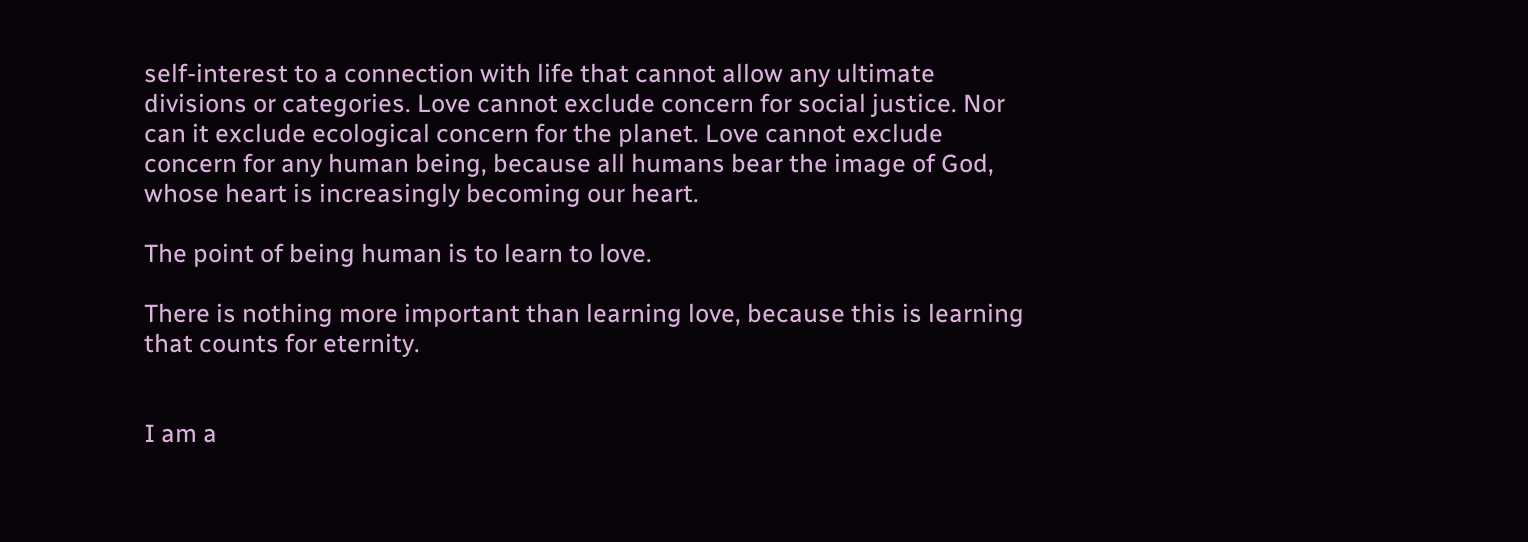self-interest to a connection with life that cannot allow any ultimate divisions or categories. Love cannot exclude concern for social justice. Nor can it exclude ecological concern for the planet. Love cannot exclude concern for any human being, because all humans bear the image of God, whose heart is increasingly becoming our heart.

The point of being human is to learn to love.

There is nothing more important than learning love, because this is learning that counts for eternity.


I am a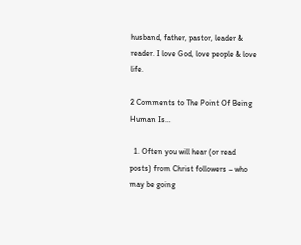husband, father, pastor, leader & reader. I love God, love people & love life.

2 Comments to The Point Of Being Human Is…

  1. Often you will hear (or read posts) from Christ followers – who may be going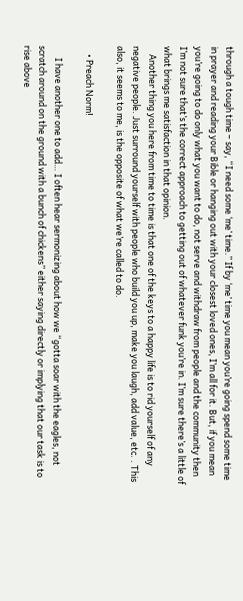through a tough time – say, “I need some ‘me’ time.” If by ‘me’ time you mean you’re going spend some time in prayer and reading your Bible or hanging out with your closest loved ones, I’m all for it. But, if you mean you’re going to do only what you want to do, not serve and withdraw from people and the community then I’m not sure that’s the correct approach to getting out of whatever funk you’re in. I’m sure there’s a little of what brings me satisfaction in that opinion.
    Another thing you here from time to time is that one of the keys to a happy life is to rid yourself of any negative people. Just surround yourself with people who build you up, make you laugh, add value, etc. . This also, it seems to me, is the opposite of what we’re called to do.

    • Preach Norm!

      I have another one to add… I often hear sermonizing about how we “gotta soar with the eagles, not scratch around on the ground with a bunch of chickens” either saying directly or implying that our task is to rise above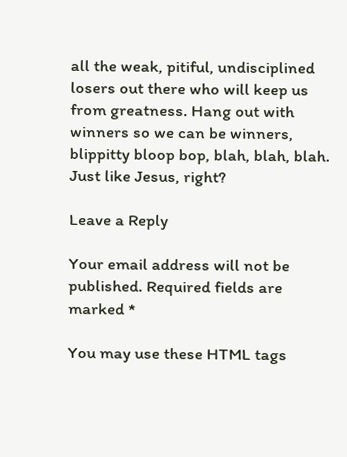all the weak, pitiful, undisciplined losers out there who will keep us from greatness. Hang out with winners so we can be winners, blippitty bloop bop, blah, blah, blah. Just like Jesus, right?

Leave a Reply

Your email address will not be published. Required fields are marked *

You may use these HTML tags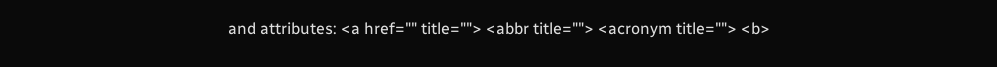and attributes: <a href="" title=""> <abbr title=""> <acronym title=""> <b>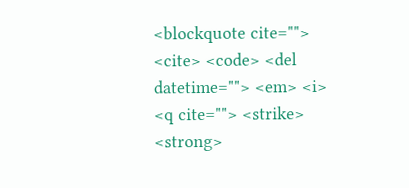<blockquote cite=""> <cite> <code> <del datetime=""> <em> <i> <q cite=""> <strike> <strong>